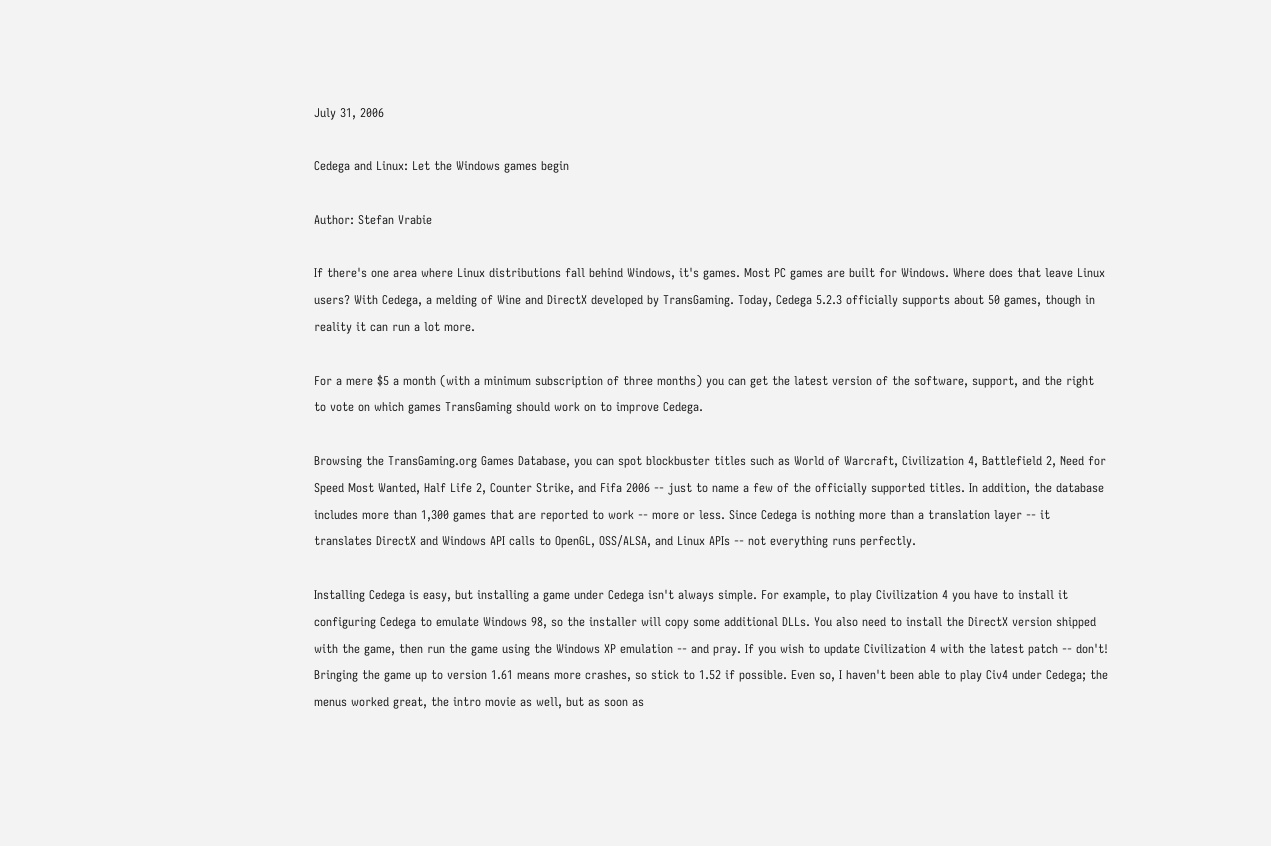July 31, 2006

Cedega and Linux: Let the Windows games begin

Author: Stefan Vrabie

If there's one area where Linux distributions fall behind Windows, it's games. Most PC games are built for Windows. Where does that leave Linux users? With Cedega, a melding of Wine and DirectX developed by TransGaming. Today, Cedega 5.2.3 officially supports about 50 games, though in reality it can run a lot more.

For a mere $5 a month (with a minimum subscription of three months) you can get the latest version of the software, support, and the right to vote on which games TransGaming should work on to improve Cedega.

Browsing the TransGaming.org Games Database, you can spot blockbuster titles such as World of Warcraft, Civilization 4, Battlefield 2, Need for Speed Most Wanted, Half Life 2, Counter Strike, and Fifa 2006 -- just to name a few of the officially supported titles. In addition, the database includes more than 1,300 games that are reported to work -- more or less. Since Cedega is nothing more than a translation layer -- it translates DirectX and Windows API calls to OpenGL, OSS/ALSA, and Linux APIs -- not everything runs perfectly.

Installing Cedega is easy, but installing a game under Cedega isn't always simple. For example, to play Civilization 4 you have to install it configuring Cedega to emulate Windows 98, so the installer will copy some additional DLLs. You also need to install the DirectX version shipped with the game, then run the game using the Windows XP emulation -- and pray. If you wish to update Civilization 4 with the latest patch -- don't! Bringing the game up to version 1.61 means more crashes, so stick to 1.52 if possible. Even so, I haven't been able to play Civ4 under Cedega; the menus worked great, the intro movie as well, but as soon as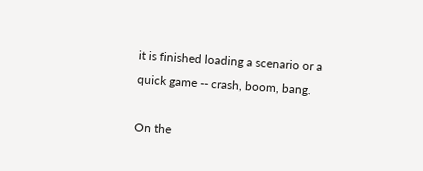it is finished loading a scenario or a quick game -- crash, boom, bang.

On the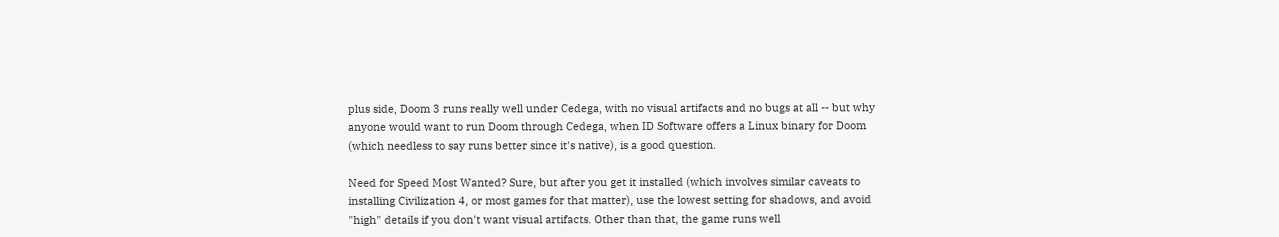plus side, Doom 3 runs really well under Cedega, with no visual artifacts and no bugs at all -- but why anyone would want to run Doom through Cedega, when ID Software offers a Linux binary for Doom (which needless to say runs better since it's native), is a good question.

Need for Speed Most Wanted? Sure, but after you get it installed (which involves similar caveats to installing Civilization 4, or most games for that matter), use the lowest setting for shadows, and avoid "high" details if you don't want visual artifacts. Other than that, the game runs well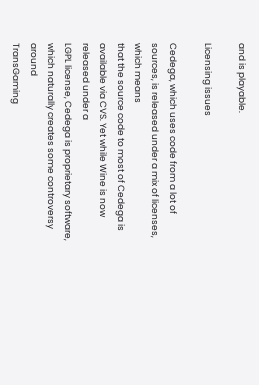and is playable.

Licensing issues

Cedega, which uses code from a lot of sources, is released under a mix of licenses, which means
that the source code to most of Cedega is available via CVS. Yet while Wine is now released under a
LGPL license, Cedega is proprietary software, which naturally creates some controversy around
TransGaming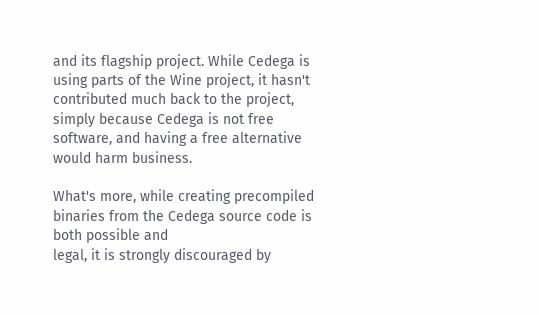and its flagship project. While Cedega is using parts of the Wine project, it hasn't contributed much back to the project, simply because Cedega is not free software, and having a free alternative would harm business.

What's more, while creating precompiled binaries from the Cedega source code is both possible and
legal, it is strongly discouraged by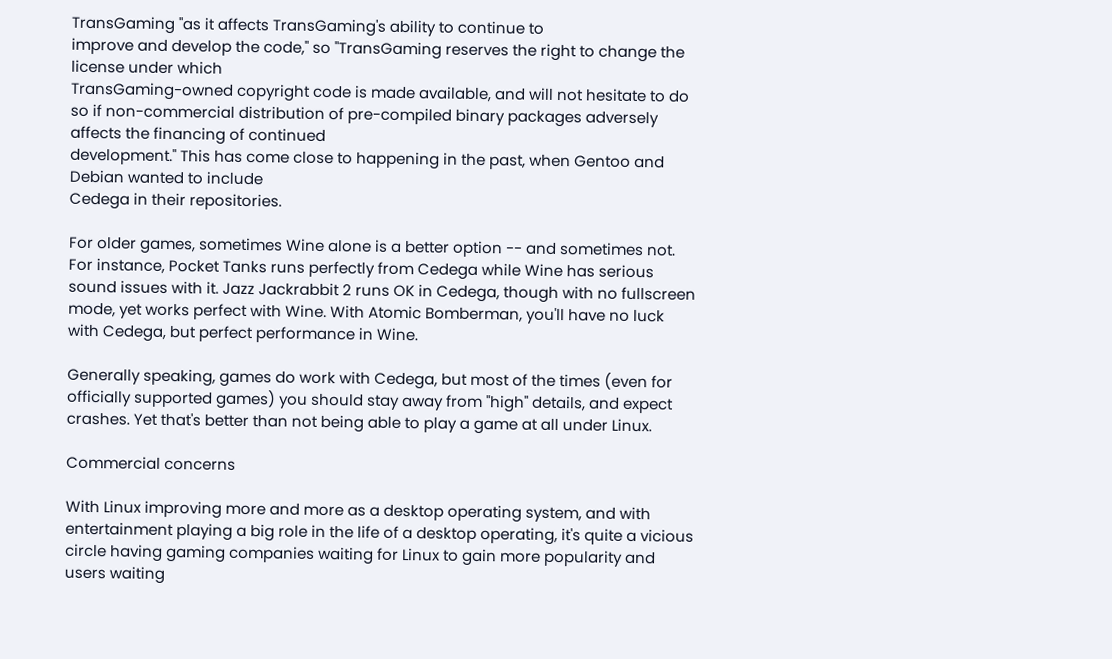TransGaming "as it affects TransGaming's ability to continue to
improve and develop the code," so "TransGaming reserves the right to change the license under which
TransGaming-owned copyright code is made available, and will not hesitate to do so if non-commercial distribution of pre-compiled binary packages adversely affects the financing of continued
development." This has come close to happening in the past, when Gentoo and Debian wanted to include
Cedega in their repositories.

For older games, sometimes Wine alone is a better option -- and sometimes not. For instance, Pocket Tanks runs perfectly from Cedega while Wine has serious sound issues with it. Jazz Jackrabbit 2 runs OK in Cedega, though with no fullscreen mode, yet works perfect with Wine. With Atomic Bomberman, you'll have no luck with Cedega, but perfect performance in Wine.

Generally speaking, games do work with Cedega, but most of the times (even for officially supported games) you should stay away from "high" details, and expect crashes. Yet that's better than not being able to play a game at all under Linux.

Commercial concerns

With Linux improving more and more as a desktop operating system, and with entertainment playing a big role in the life of a desktop operating, it's quite a vicious circle having gaming companies waiting for Linux to gain more popularity and users waiting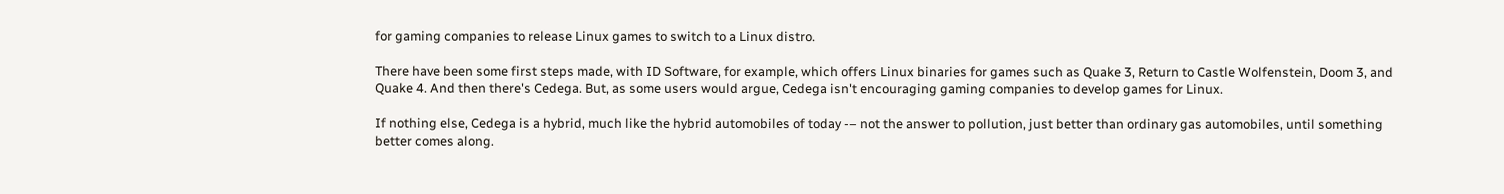for gaming companies to release Linux games to switch to a Linux distro.

There have been some first steps made, with ID Software, for example, which offers Linux binaries for games such as Quake 3, Return to Castle Wolfenstein, Doom 3, and Quake 4. And then there's Cedega. But, as some users would argue, Cedega isn't encouraging gaming companies to develop games for Linux.

If nothing else, Cedega is a hybrid, much like the hybrid automobiles of today -– not the answer to pollution, just better than ordinary gas automobiles, until something better comes along.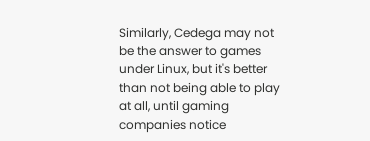Similarly, Cedega may not be the answer to games under Linux, but it's better than not being able to play at all, until gaming companies notice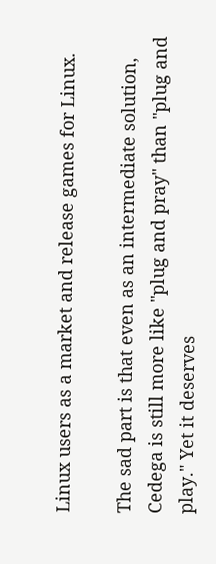Linux users as a market and release games for Linux.

The sad part is that even as an intermediate solution, Cedega is still more like "plug and pray" than "plug and play." Yet it deserves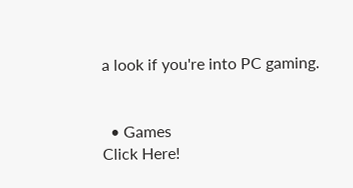a look if you're into PC gaming.


  • Games
Click Here!